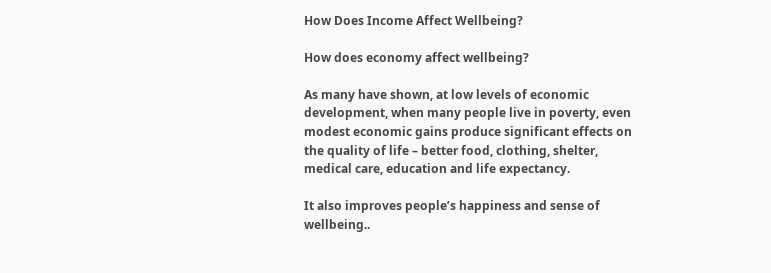How Does Income Affect Wellbeing?

How does economy affect wellbeing?

As many have shown, at low levels of economic development, when many people live in poverty, even modest economic gains produce significant effects on the quality of life – better food, clothing, shelter, medical care, education and life expectancy.

It also improves people’s happiness and sense of wellbeing..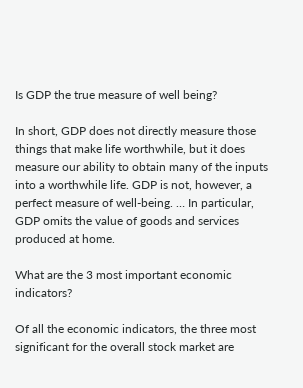Is GDP the true measure of well being?

In short, GDP does not directly measure those things that make life worthwhile, but it does measure our ability to obtain many of the inputs into a worthwhile life. GDP is not, however, a perfect measure of well-being. … In particular, GDP omits the value of goods and services produced at home.

What are the 3 most important economic indicators?

Of all the economic indicators, the three most significant for the overall stock market are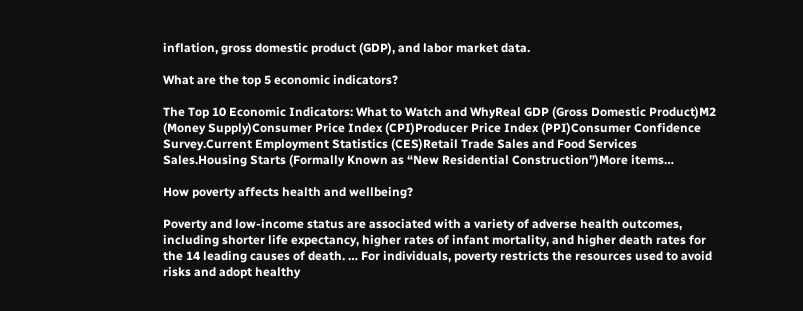inflation, gross domestic product (GDP), and labor market data.

What are the top 5 economic indicators?

The Top 10 Economic Indicators: What to Watch and WhyReal GDP (Gross Domestic Product)M2 (Money Supply)Consumer Price Index (CPI)Producer Price Index (PPI)Consumer Confidence Survey.Current Employment Statistics (CES)Retail Trade Sales and Food Services Sales.Housing Starts (Formally Known as “New Residential Construction”)More items…

How poverty affects health and wellbeing?

Poverty and low-income status are associated with a variety of adverse health outcomes, including shorter life expectancy, higher rates of infant mortality, and higher death rates for the 14 leading causes of death. … For individuals, poverty restricts the resources used to avoid risks and adopt healthy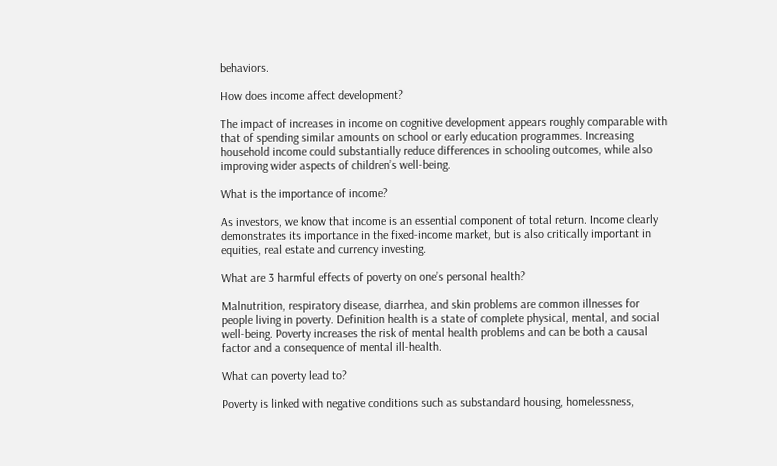behaviors.

How does income affect development?

The impact of increases in income on cognitive development appears roughly comparable with that of spending similar amounts on school or early education programmes. Increasing household income could substantially reduce differences in schooling outcomes, while also improving wider aspects of children’s well-being.

What is the importance of income?

As investors, we know that income is an essential component of total return. Income clearly demonstrates its importance in the fixed-income market, but is also critically important in equities, real estate and currency investing.

What are 3 harmful effects of poverty on one’s personal health?

Malnutrition, respiratory disease, diarrhea, and skin problems are common illnesses for people living in poverty. Definition health is a state of complete physical, mental, and social well-being. Poverty increases the risk of mental health problems and can be both a causal factor and a consequence of mental ill-health.

What can poverty lead to?

Poverty is linked with negative conditions such as substandard housing, homelessness,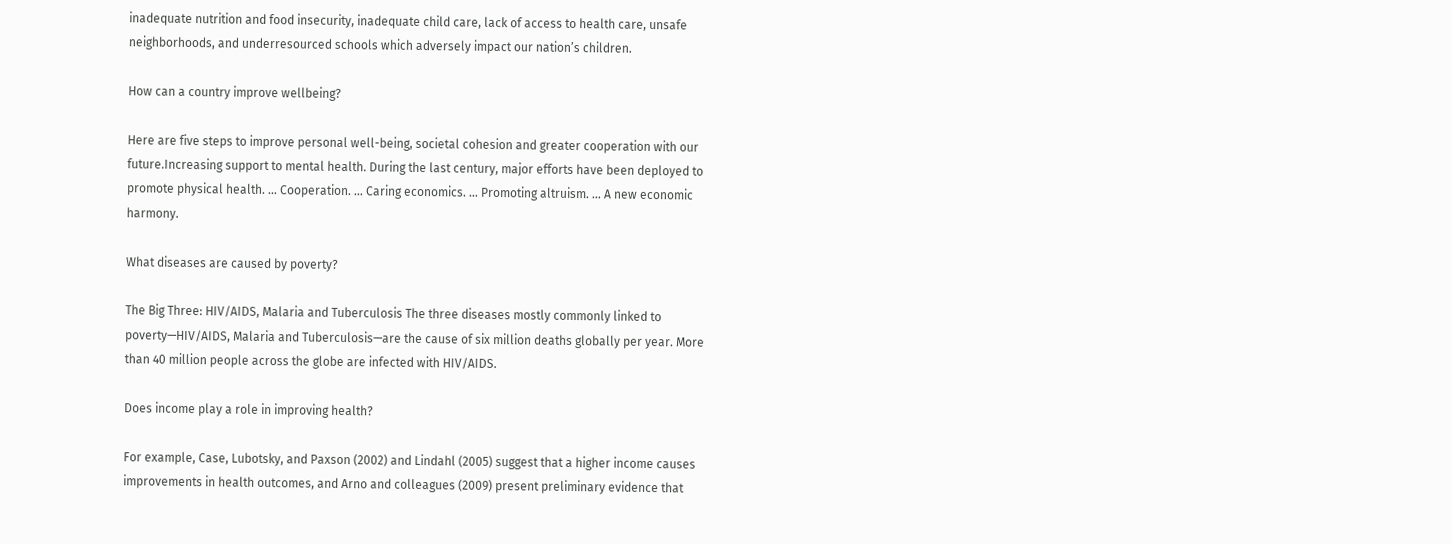inadequate nutrition and food insecurity, inadequate child care, lack of access to health care, unsafe neighborhoods, and underresourced schools which adversely impact our nation’s children.

How can a country improve wellbeing?

Here are five steps to improve personal well-being, societal cohesion and greater cooperation with our future.Increasing support to mental health. During the last century, major efforts have been deployed to promote physical health. … Cooperation. … Caring economics. … Promoting altruism. … A new economic harmony.

What diseases are caused by poverty?

The Big Three: HIV/AIDS, Malaria and Tuberculosis The three diseases mostly commonly linked to poverty—HIV/AIDS, Malaria and Tuberculosis—are the cause of six million deaths globally per year. More than 40 million people across the globe are infected with HIV/AIDS.

Does income play a role in improving health?

For example, Case, Lubotsky, and Paxson (2002) and Lindahl (2005) suggest that a higher income causes improvements in health outcomes, and Arno and colleagues (2009) present preliminary evidence that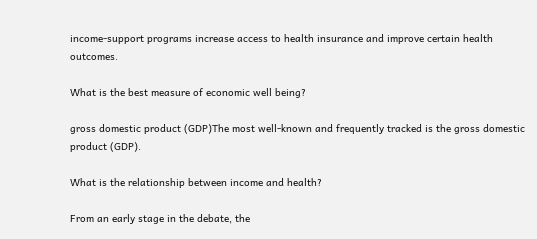income-support programs increase access to health insurance and improve certain health outcomes.

What is the best measure of economic well being?

gross domestic product (GDP)The most well-known and frequently tracked is the gross domestic product (GDP).

What is the relationship between income and health?

From an early stage in the debate, the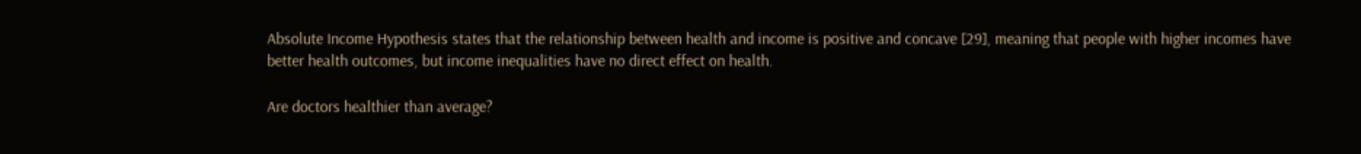Absolute Income Hypothesis states that the relationship between health and income is positive and concave [29], meaning that people with higher incomes have better health outcomes, but income inequalities have no direct effect on health.

Are doctors healthier than average?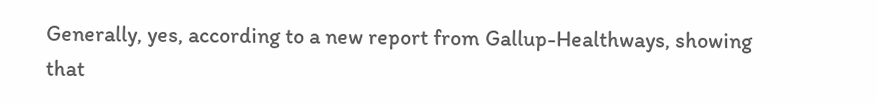Generally, yes, according to a new report from Gallup-Healthways, showing that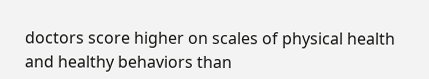doctors score higher on scales of physical health and healthy behaviors than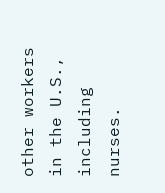other workers in the U.S., including nurses.